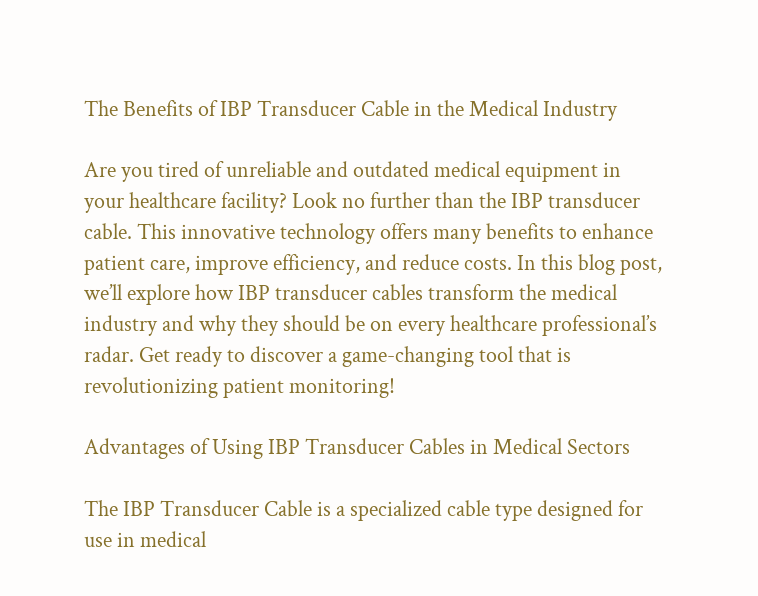The Benefits of IBP Transducer Cable in the Medical Industry

Are you tired of unreliable and outdated medical equipment in your healthcare facility? Look no further than the IBP transducer cable. This innovative technology offers many benefits to enhance patient care, improve efficiency, and reduce costs. In this blog post, we’ll explore how IBP transducer cables transform the medical industry and why they should be on every healthcare professional’s radar. Get ready to discover a game-changing tool that is revolutionizing patient monitoring!

Advantages of Using IBP Transducer Cables in Medical Sectors

The IBP Transducer Cable is a specialized cable type designed for use in medical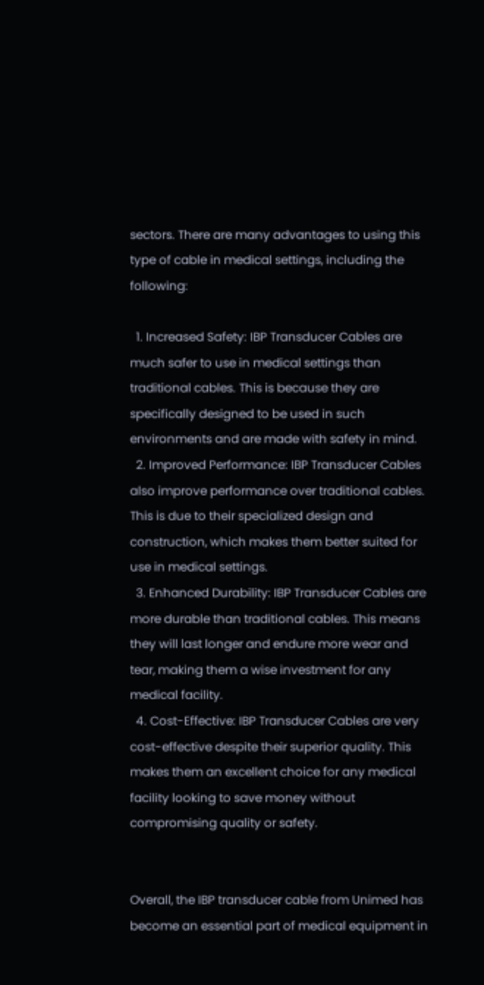sectors. There are many advantages to using this type of cable in medical settings, including the following:

  1. Increased Safety: IBP Transducer Cables are much safer to use in medical settings than traditional cables. This is because they are specifically designed to be used in such environments and are made with safety in mind.
  2. Improved Performance: IBP Transducer Cables also improve performance over traditional cables. This is due to their specialized design and construction, which makes them better suited for use in medical settings.
  3. Enhanced Durability: IBP Transducer Cables are more durable than traditional cables. This means they will last longer and endure more wear and tear, making them a wise investment for any medical facility.
  4. Cost-Effective: IBP Transducer Cables are very cost-effective despite their superior quality. This makes them an excellent choice for any medical facility looking to save money without compromising quality or safety.


Overall, the IBP transducer cable from Unimed has become an essential part of medical equipment in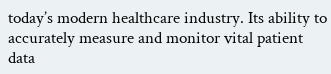today’s modern healthcare industry. Its ability to accurately measure and monitor vital patient data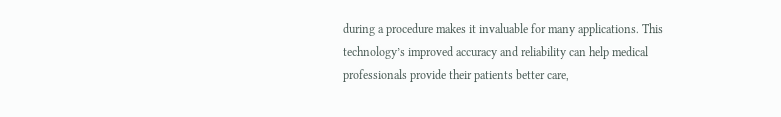during a procedure makes it invaluable for many applications. This technology’s improved accuracy and reliability can help medical professionals provide their patients better care,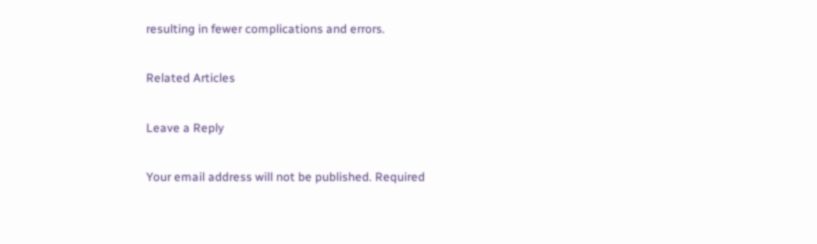resulting in fewer complications and errors.

Related Articles

Leave a Reply

Your email address will not be published. Required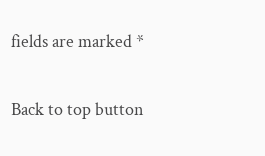fields are marked *

Back to top button